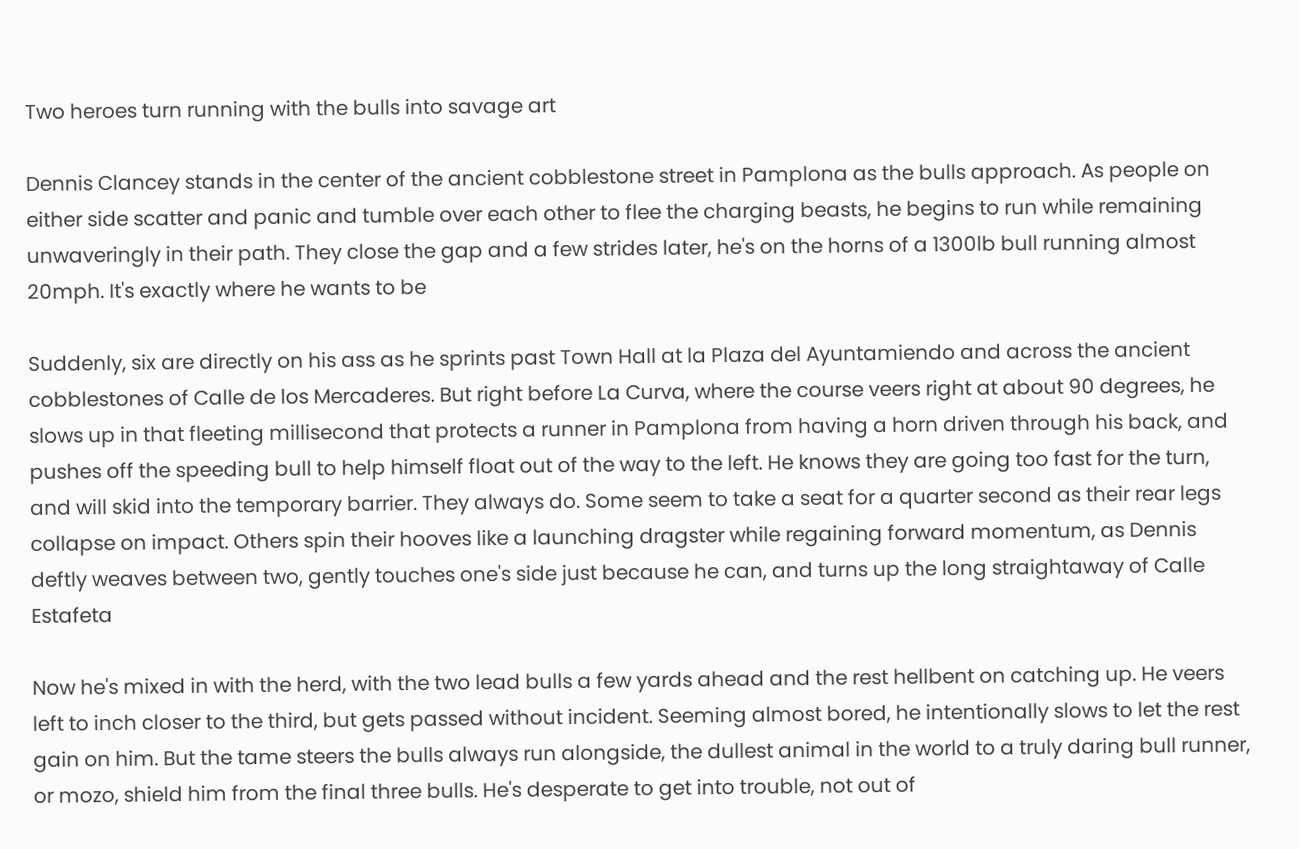Two heroes turn running with the bulls into savage art

Dennis Clancey stands in the center of the ancient cobblestone street in Pamplona as the bulls approach. As people on either side scatter and panic and tumble over each other to flee the charging beasts, he begins to run while remaining unwaveringly in their path. They close the gap and a few strides later, he's on the horns of a 1300lb bull running almost 20mph. It's exactly where he wants to be

Suddenly, six are directly on his ass as he sprints past Town Hall at la Plaza del Ayuntamiendo and across the ancient cobblestones of Calle de los Mercaderes. But right before La Curva, where the course veers right at about 90 degrees, he slows up in that fleeting millisecond that protects a runner in Pamplona from having a horn driven through his back, and pushes off the speeding bull to help himself float out of the way to the left. He knows they are going too fast for the turn, and will skid into the temporary barrier. They always do. Some seem to take a seat for a quarter second as their rear legs collapse on impact. Others spin their hooves like a launching dragster while regaining forward momentum, as Dennis deftly weaves between two, gently touches one's side just because he can, and turns up the long straightaway of Calle Estafeta

Now he's mixed in with the herd, with the two lead bulls a few yards ahead and the rest hellbent on catching up. He veers left to inch closer to the third, but gets passed without incident. Seeming almost bored, he intentionally slows to let the rest gain on him. But the tame steers the bulls always run alongside, the dullest animal in the world to a truly daring bull runner, or mozo, shield him from the final three bulls. He's desperate to get into trouble, not out of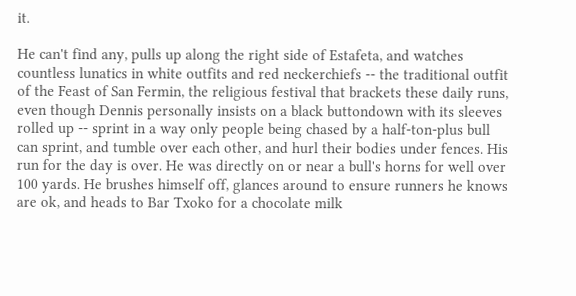it.

He can't find any, pulls up along the right side of Estafeta, and watches countless lunatics in white outfits and red neckerchiefs -- the traditional outfit of the Feast of San Fermin, the religious festival that brackets these daily runs, even though Dennis personally insists on a black buttondown with its sleeves rolled up -- sprint in a way only people being chased by a half-ton-plus bull can sprint, and tumble over each other, and hurl their bodies under fences. His run for the day is over. He was directly on or near a bull's horns for well over 100 yards. He brushes himself off, glances around to ensure runners he knows are ok, and heads to Bar Txoko for a chocolate milk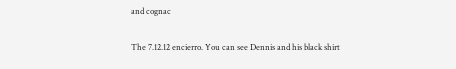and cognac

The 7.12.12 encierro. You can see Dennis and his black shirt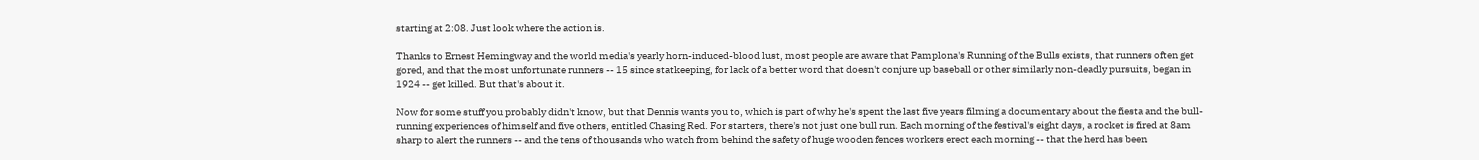starting at 2:08. Just look where the action is.

Thanks to Ernest Hemingway and the world media's yearly horn-induced-blood lust, most people are aware that Pamplona's Running of the Bulls exists, that runners often get gored, and that the most unfortunate runners -- 15 since statkeeping, for lack of a better word that doesn't conjure up baseball or other similarly non-deadly pursuits, began in 1924 -- get killed. But that's about it.

Now for some stuff you probably didn't know, but that Dennis wants you to, which is part of why he's spent the last five years filming a documentary about the fiesta and the bull-running experiences of himself and five others, entitled Chasing Red. For starters, there's not just one bull run. Each morning of the festival's eight days, a rocket is fired at 8am sharp to alert the runners -- and the tens of thousands who watch from behind the safety of huge wooden fences workers erect each morning -- that the herd has been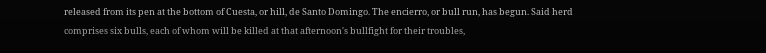released from its pen at the bottom of Cuesta, or hill, de Santo Domingo. The encierro, or bull run, has begun. Said herd comprises six bulls, each of whom will be killed at that afternoon's bullfight for their troubles,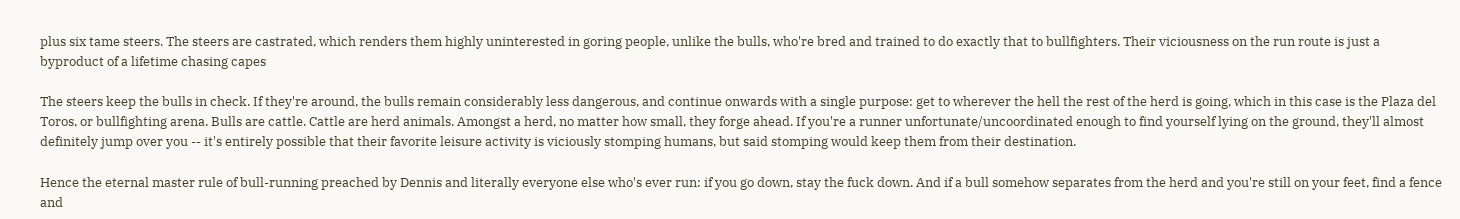plus six tame steers. The steers are castrated, which renders them highly uninterested in goring people, unlike the bulls, who're bred and trained to do exactly that to bullfighters. Their viciousness on the run route is just a byproduct of a lifetime chasing capes

The steers keep the bulls in check. If they're around, the bulls remain considerably less dangerous, and continue onwards with a single purpose: get to wherever the hell the rest of the herd is going, which in this case is the Plaza del Toros, or bullfighting arena. Bulls are cattle. Cattle are herd animals. Amongst a herd, no matter how small, they forge ahead. If you're a runner unfortunate/uncoordinated enough to find yourself lying on the ground, they'll almost definitely jump over you -- it's entirely possible that their favorite leisure activity is viciously stomping humans, but said stomping would keep them from their destination.

Hence the eternal master rule of bull-running preached by Dennis and literally everyone else who's ever run: if you go down, stay the fuck down. And if a bull somehow separates from the herd and you're still on your feet, find a fence and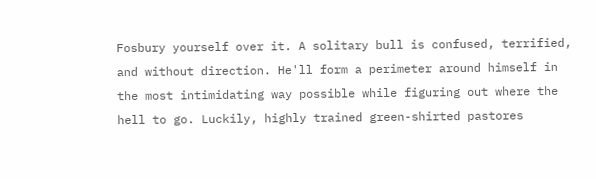Fosbury yourself over it. A solitary bull is confused, terrified, and without direction. He'll form a perimeter around himself in the most intimidating way possible while figuring out where the hell to go. Luckily, highly trained green-shirted pastores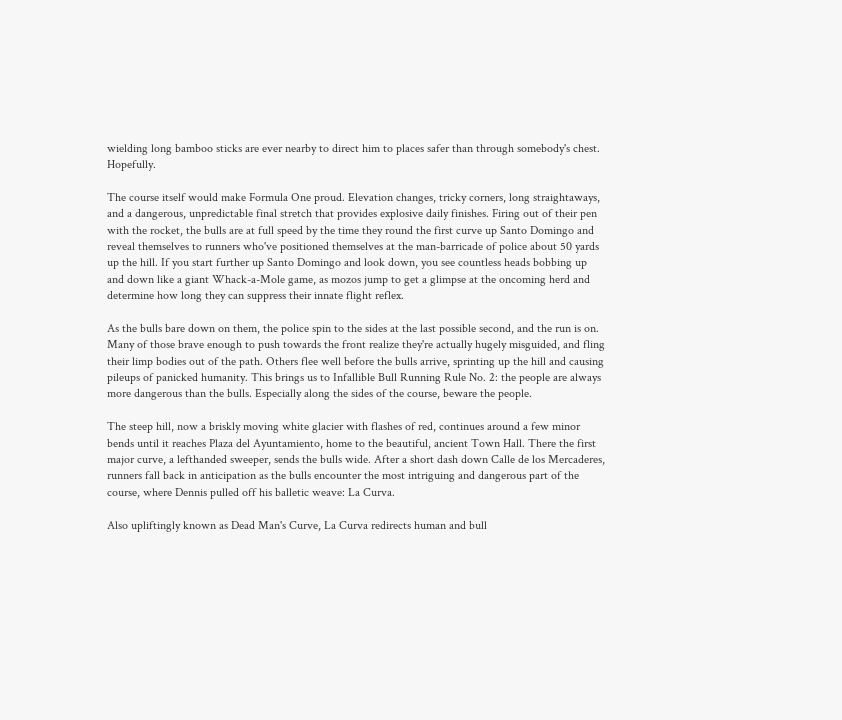wielding long bamboo sticks are ever nearby to direct him to places safer than through somebody's chest. Hopefully.

The course itself would make Formula One proud. Elevation changes, tricky corners, long straightaways, and a dangerous, unpredictable final stretch that provides explosive daily finishes. Firing out of their pen with the rocket, the bulls are at full speed by the time they round the first curve up Santo Domingo and reveal themselves to runners who've positioned themselves at the man-barricade of police about 50 yards up the hill. If you start further up Santo Domingo and look down, you see countless heads bobbing up and down like a giant Whack-a-Mole game, as mozos jump to get a glimpse at the oncoming herd and determine how long they can suppress their innate flight reflex.

As the bulls bare down on them, the police spin to the sides at the last possible second, and the run is on. Many of those brave enough to push towards the front realize they're actually hugely misguided, and fling their limp bodies out of the path. Others flee well before the bulls arrive, sprinting up the hill and causing pileups of panicked humanity. This brings us to Infallible Bull Running Rule No. 2: the people are always more dangerous than the bulls. Especially along the sides of the course, beware the people.

The steep hill, now a briskly moving white glacier with flashes of red, continues around a few minor bends until it reaches Plaza del Ayuntamiento, home to the beautiful, ancient Town Hall. There the first major curve, a lefthanded sweeper, sends the bulls wide. After a short dash down Calle de los Mercaderes, runners fall back in anticipation as the bulls encounter the most intriguing and dangerous part of the course, where Dennis pulled off his balletic weave: La Curva.

Also upliftingly known as Dead Man's Curve, La Curva redirects human and bull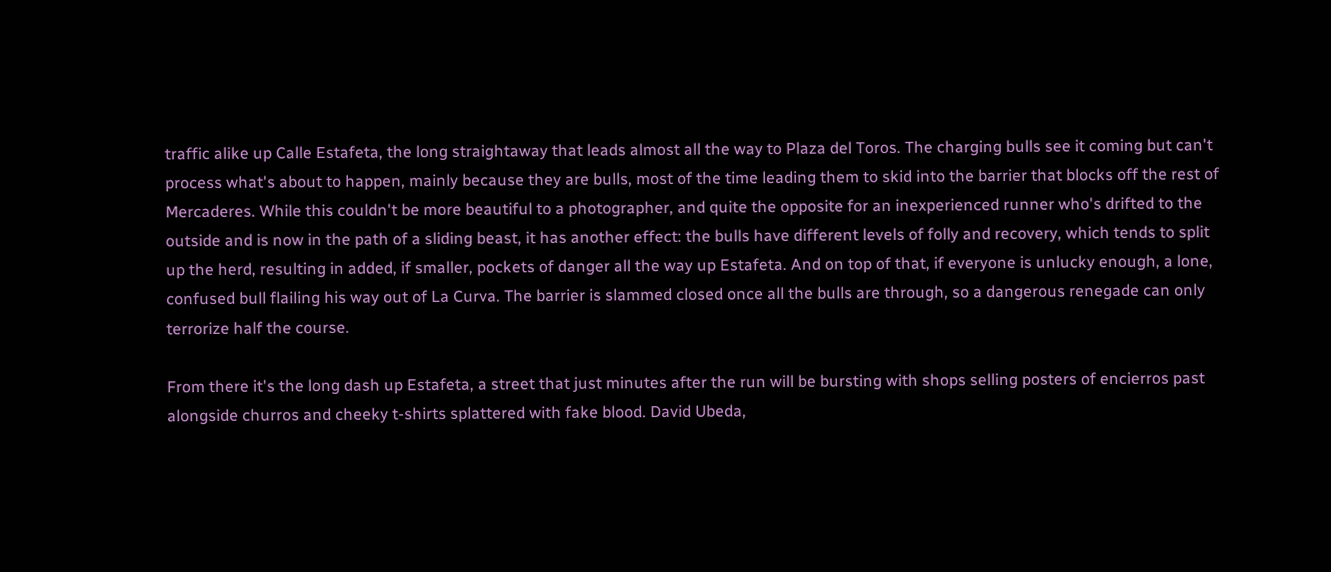traffic alike up Calle Estafeta, the long straightaway that leads almost all the way to Plaza del Toros. The charging bulls see it coming but can't process what's about to happen, mainly because they are bulls, most of the time leading them to skid into the barrier that blocks off the rest of Mercaderes. While this couldn't be more beautiful to a photographer, and quite the opposite for an inexperienced runner who's drifted to the outside and is now in the path of a sliding beast, it has another effect: the bulls have different levels of folly and recovery, which tends to split up the herd, resulting in added, if smaller, pockets of danger all the way up Estafeta. And on top of that, if everyone is unlucky enough, a lone, confused bull flailing his way out of La Curva. The barrier is slammed closed once all the bulls are through, so a dangerous renegade can only terrorize half the course.

From there it's the long dash up Estafeta, a street that just minutes after the run will be bursting with shops selling posters of encierros past alongside churros and cheeky t-shirts splattered with fake blood. David Ubeda,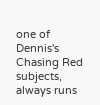one of Dennis's Chasing Red subjects, always runs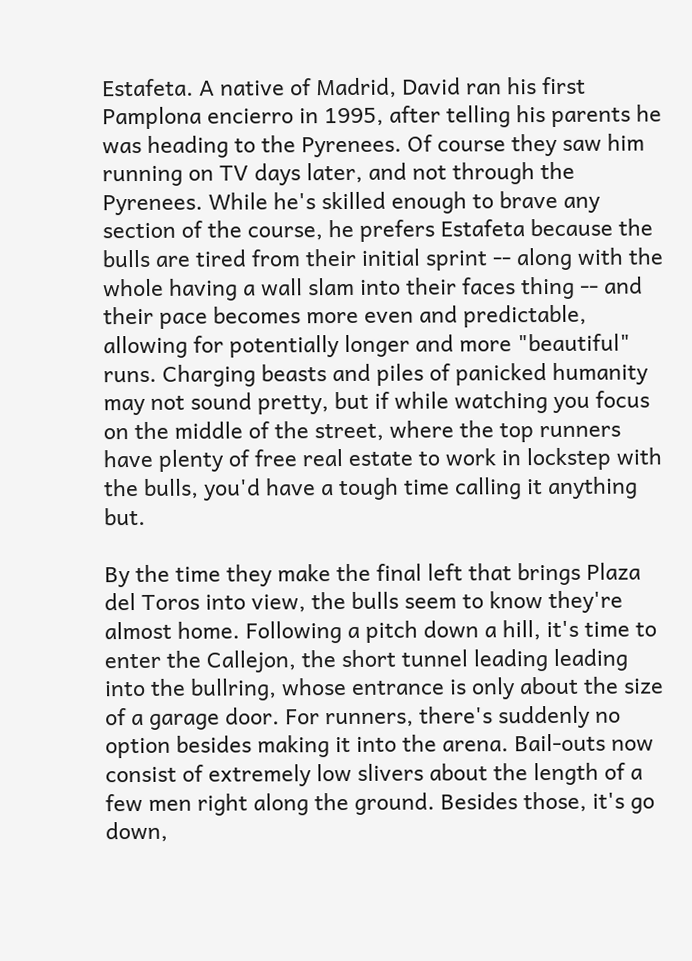Estafeta. A native of Madrid, David ran his first Pamplona encierro in 1995, after telling his parents he was heading to the Pyrenees. Of course they saw him running on TV days later, and not through the Pyrenees. While he's skilled enough to brave any section of the course, he prefers Estafeta because the bulls are tired from their initial sprint -- along with the whole having a wall slam into their faces thing -- and their pace becomes more even and predictable, allowing for potentially longer and more "beautiful" runs. Charging beasts and piles of panicked humanity may not sound pretty, but if while watching you focus on the middle of the street, where the top runners have plenty of free real estate to work in lockstep with the bulls, you'd have a tough time calling it anything but.

By the time they make the final left that brings Plaza del Toros into view, the bulls seem to know they're almost home. Following a pitch down a hill, it's time to enter the Callejon, the short tunnel leading leading into the bullring, whose entrance is only about the size of a garage door. For runners, there's suddenly no option besides making it into the arena. Bail-outs now consist of extremely low slivers about the length of a few men right along the ground. Besides those, it's go down,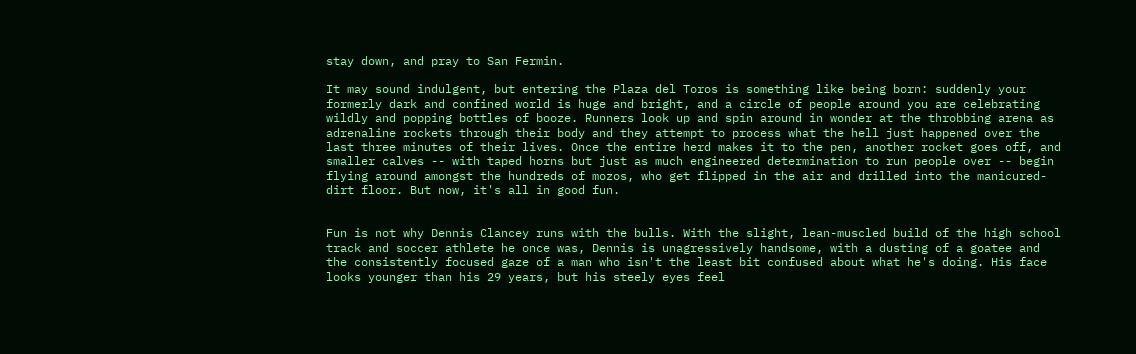stay down, and pray to San Fermin.

It may sound indulgent, but entering the Plaza del Toros is something like being born: suddenly your formerly dark and confined world is huge and bright, and a circle of people around you are celebrating wildly and popping bottles of booze. Runners look up and spin around in wonder at the throbbing arena as adrenaline rockets through their body and they attempt to process what the hell just happened over the last three minutes of their lives. Once the entire herd makes it to the pen, another rocket goes off, and smaller calves -- with taped horns but just as much engineered determination to run people over -- begin flying around amongst the hundreds of mozos, who get flipped in the air and drilled into the manicured-dirt floor. But now, it's all in good fun.


Fun is not why Dennis Clancey runs with the bulls. With the slight, lean-muscled build of the high school track and soccer athlete he once was, Dennis is unagressively handsome, with a dusting of a goatee and the consistently focused gaze of a man who isn't the least bit confused about what he's doing. His face looks younger than his 29 years, but his steely eyes feel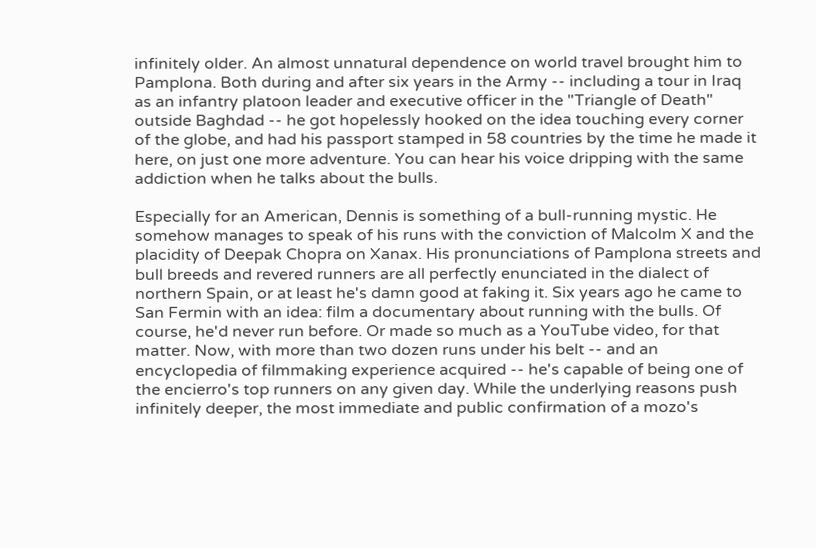infinitely older. An almost unnatural dependence on world travel brought him to Pamplona. Both during and after six years in the Army -- including a tour in Iraq as an infantry platoon leader and executive officer in the "Triangle of Death" outside Baghdad -- he got hopelessly hooked on the idea touching every corner of the globe, and had his passport stamped in 58 countries by the time he made it here, on just one more adventure. You can hear his voice dripping with the same addiction when he talks about the bulls.

Especially for an American, Dennis is something of a bull-running mystic. He somehow manages to speak of his runs with the conviction of Malcolm X and the placidity of Deepak Chopra on Xanax. His pronunciations of Pamplona streets and bull breeds and revered runners are all perfectly enunciated in the dialect of northern Spain, or at least he's damn good at faking it. Six years ago he came to San Fermin with an idea: film a documentary about running with the bulls. Of course, he'd never run before. Or made so much as a YouTube video, for that matter. Now, with more than two dozen runs under his belt -- and an encyclopedia of filmmaking experience acquired -- he's capable of being one of the encierro's top runners on any given day. While the underlying reasons push infinitely deeper, the most immediate and public confirmation of a mozo's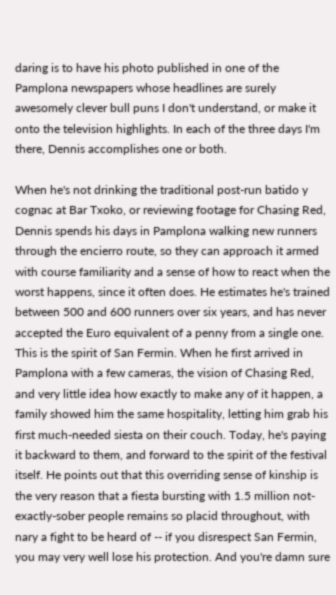daring is to have his photo published in one of the Pamplona newspapers whose headlines are surely awesomely clever bull puns I don't understand, or make it onto the television highlights. In each of the three days I'm there, Dennis accomplishes one or both.

When he's not drinking the traditional post-run batido y cognac at Bar Txoko, or reviewing footage for Chasing Red, Dennis spends his days in Pamplona walking new runners through the encierro route, so they can approach it armed with course familiarity and a sense of how to react when the worst happens, since it often does. He estimates he's trained between 500 and 600 runners over six years, and has never accepted the Euro equivalent of a penny from a single one. This is the spirit of San Fermin. When he first arrived in Pamplona with a few cameras, the vision of Chasing Red, and very little idea how exactly to make any of it happen, a family showed him the same hospitality, letting him grab his first much-needed siesta on their couch. Today, he's paying it backward to them, and forward to the spirit of the festival itself. He points out that this overriding sense of kinship is the very reason that a fiesta bursting with 1.5 million not-exactly-sober people remains so placid throughout, with nary a fight to be heard of -- if you disrespect San Fermin, you may very well lose his protection. And you're damn sure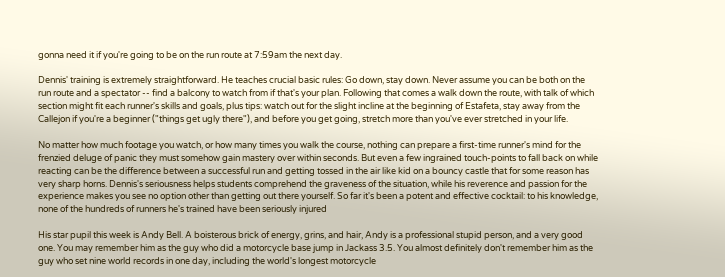gonna need it if you're going to be on the run route at 7:59am the next day.

Dennis' training is extremely straightforward. He teaches crucial basic rules: Go down, stay down. Never assume you can be both on the run route and a spectator -- find a balcony to watch from if that's your plan. Following that comes a walk down the route, with talk of which section might fit each runner's skills and goals, plus tips: watch out for the slight incline at the beginning of Estafeta, stay away from the Callejon if you're a beginner ("things get ugly there"), and before you get going, stretch more than you've ever stretched in your life.

No matter how much footage you watch, or how many times you walk the course, nothing can prepare a first-time runner's mind for the frenzied deluge of panic they must somehow gain mastery over within seconds. But even a few ingrained touch-points to fall back on while reacting can be the difference between a successful run and getting tossed in the air like kid on a bouncy castle that for some reason has very sharp horns. Dennis's seriousness helps students comprehend the graveness of the situation, while his reverence and passion for the experience makes you see no option other than getting out there yourself. So far it's been a potent and effective cocktail: to his knowledge, none of the hundreds of runners he's trained have been seriously injured

His star pupil this week is Andy Bell. A boisterous brick of energy, grins, and hair, Andy is a professional stupid person, and a very good one. You may remember him as the guy who did a motorcycle base jump in Jackass 3.5. You almost definitely don't remember him as the guy who set nine world records in one day, including the world's longest motorcycle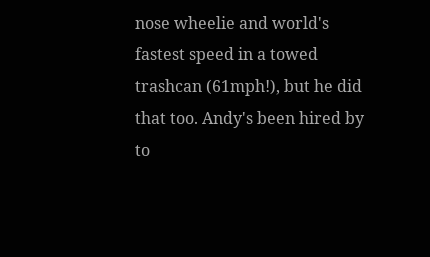nose wheelie and world's fastest speed in a towed trashcan (61mph!), but he did that too. Andy's been hired by to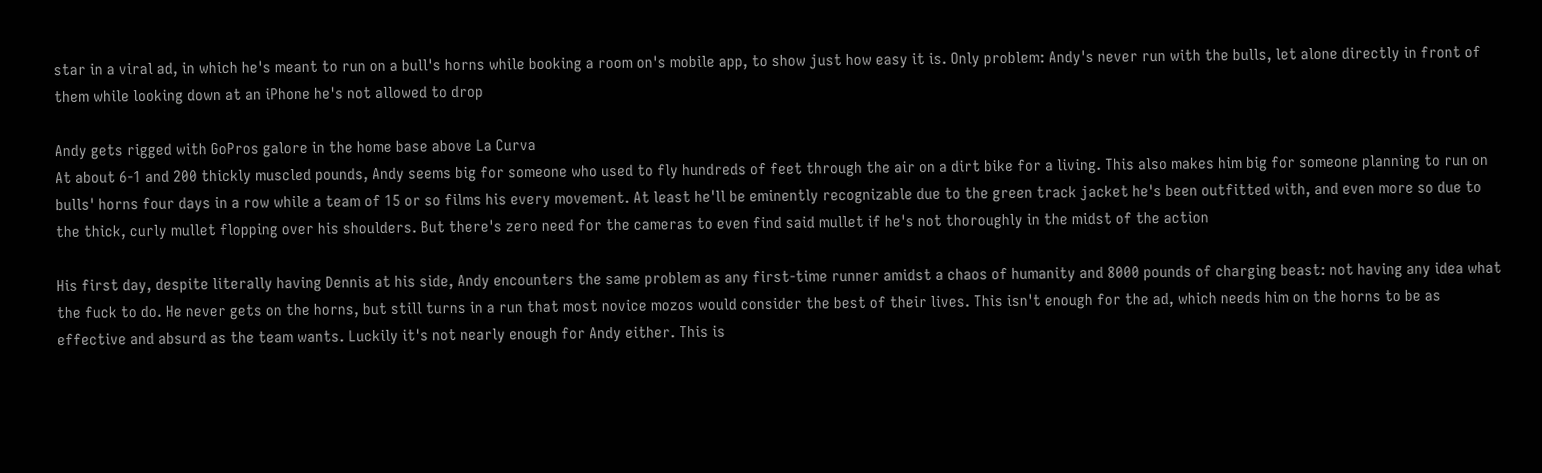star in a viral ad, in which he's meant to run on a bull's horns while booking a room on's mobile app, to show just how easy it is. Only problem: Andy's never run with the bulls, let alone directly in front of them while looking down at an iPhone he's not allowed to drop

Andy gets rigged with GoPros galore in the home base above La Curva
At about 6-1 and 200 thickly muscled pounds, Andy seems big for someone who used to fly hundreds of feet through the air on a dirt bike for a living. This also makes him big for someone planning to run on bulls' horns four days in a row while a team of 15 or so films his every movement. At least he'll be eminently recognizable due to the green track jacket he's been outfitted with, and even more so due to the thick, curly mullet flopping over his shoulders. But there's zero need for the cameras to even find said mullet if he's not thoroughly in the midst of the action

His first day, despite literally having Dennis at his side, Andy encounters the same problem as any first-time runner amidst a chaos of humanity and 8000 pounds of charging beast: not having any idea what the fuck to do. He never gets on the horns, but still turns in a run that most novice mozos would consider the best of their lives. This isn't enough for the ad, which needs him on the horns to be as effective and absurd as the team wants. Luckily it's not nearly enough for Andy either. This is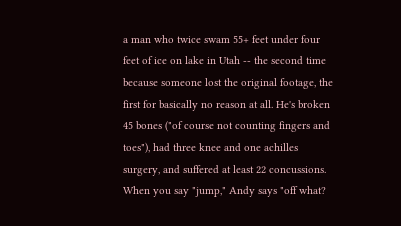a man who twice swam 55+ feet under four feet of ice on lake in Utah -- the second time because someone lost the original footage, the first for basically no reason at all. He's broken 45 bones ("of course not counting fingers and toes"), had three knee and one achilles surgery, and suffered at least 22 concussions. When you say "jump," Andy says "off what?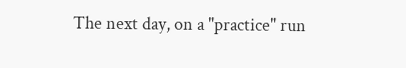The next day, on a "practice" run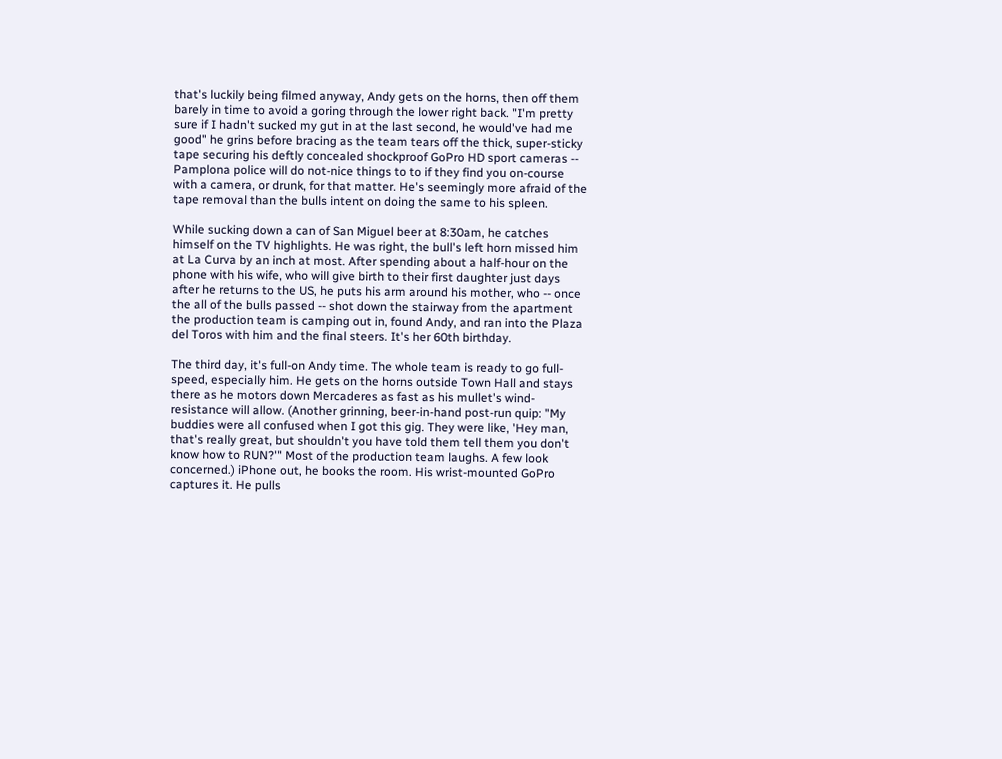that's luckily being filmed anyway, Andy gets on the horns, then off them barely in time to avoid a goring through the lower right back. "I'm pretty sure if I hadn't sucked my gut in at the last second, he would've had me good" he grins before bracing as the team tears off the thick, super-sticky tape securing his deftly concealed shockproof GoPro HD sport cameras -- Pamplona police will do not-nice things to to if they find you on-course with a camera, or drunk, for that matter. He's seemingly more afraid of the tape removal than the bulls intent on doing the same to his spleen.

While sucking down a can of San Miguel beer at 8:30am, he catches himself on the TV highlights. He was right, the bull's left horn missed him at La Curva by an inch at most. After spending about a half-hour on the phone with his wife, who will give birth to their first daughter just days after he returns to the US, he puts his arm around his mother, who -- once the all of the bulls passed -- shot down the stairway from the apartment the production team is camping out in, found Andy, and ran into the Plaza del Toros with him and the final steers. It's her 60th birthday.

The third day, it's full-on Andy time. The whole team is ready to go full-speed, especially him. He gets on the horns outside Town Hall and stays there as he motors down Mercaderes as fast as his mullet's wind-resistance will allow. (Another grinning, beer-in-hand post-run quip: "My buddies were all confused when I got this gig. They were like, 'Hey man, that's really great, but shouldn't you have told them tell them you don't know how to RUN?'" Most of the production team laughs. A few look concerned.) iPhone out, he books the room. His wrist-mounted GoPro captures it. He pulls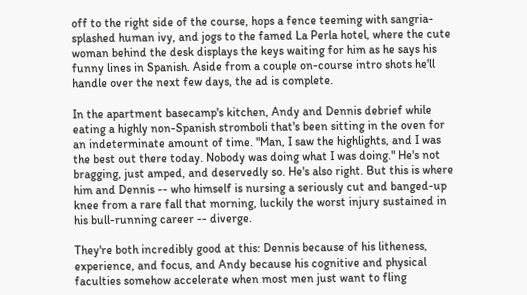off to the right side of the course, hops a fence teeming with sangria-splashed human ivy, and jogs to the famed La Perla hotel, where the cute woman behind the desk displays the keys waiting for him as he says his funny lines in Spanish. Aside from a couple on-course intro shots he'll handle over the next few days, the ad is complete.

In the apartment basecamp's kitchen, Andy and Dennis debrief while eating a highly non-Spanish stromboli that's been sitting in the oven for an indeterminate amount of time. "Man, I saw the highlights, and I was the best out there today. Nobody was doing what I was doing." He's not bragging, just amped, and deservedly so. He's also right. But this is where him and Dennis -- who himself is nursing a seriously cut and banged-up knee from a rare fall that morning, luckily the worst injury sustained in his bull-running career -- diverge.

They're both incredibly good at this: Dennis because of his litheness, experience, and focus, and Andy because his cognitive and physical faculties somehow accelerate when most men just want to fling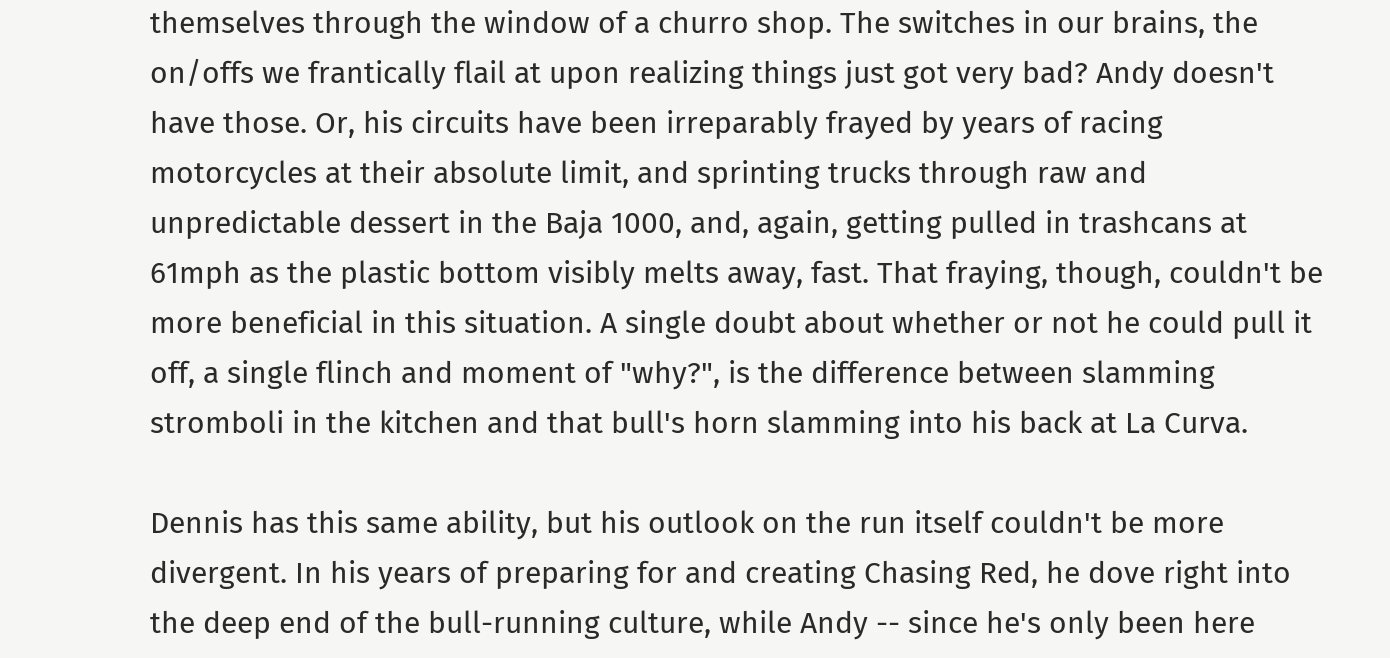themselves through the window of a churro shop. The switches in our brains, the on/offs we frantically flail at upon realizing things just got very bad? Andy doesn't have those. Or, his circuits have been irreparably frayed by years of racing motorcycles at their absolute limit, and sprinting trucks through raw and unpredictable dessert in the Baja 1000, and, again, getting pulled in trashcans at 61mph as the plastic bottom visibly melts away, fast. That fraying, though, couldn't be more beneficial in this situation. A single doubt about whether or not he could pull it off, a single flinch and moment of "why?", is the difference between slamming stromboli in the kitchen and that bull's horn slamming into his back at La Curva.

Dennis has this same ability, but his outlook on the run itself couldn't be more divergent. In his years of preparing for and creating Chasing Red, he dove right into the deep end of the bull-running culture, while Andy -- since he's only been here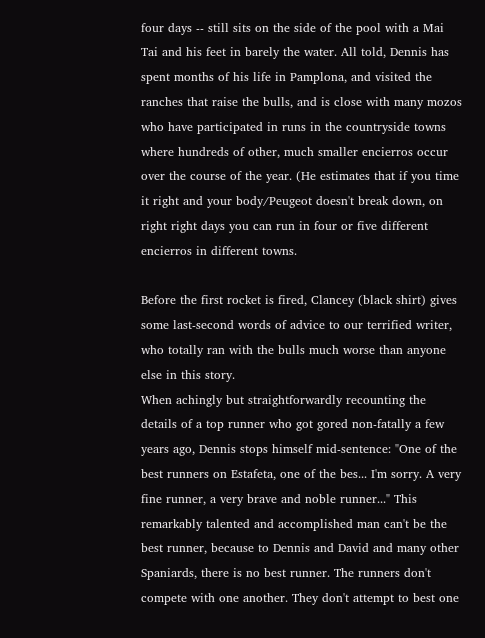four days -- still sits on the side of the pool with a Mai Tai and his feet in barely the water. All told, Dennis has spent months of his life in Pamplona, and visited the ranches that raise the bulls, and is close with many mozos who have participated in runs in the countryside towns where hundreds of other, much smaller encierros occur over the course of the year. (He estimates that if you time it right and your body/Peugeot doesn't break down, on right right days you can run in four or five different encierros in different towns.

Before the first rocket is fired, Clancey (black shirt) gives some last-second words of advice to our terrified writer, who totally ran with the bulls much worse than anyone else in this story.
When achingly but straightforwardly recounting the details of a top runner who got gored non-fatally a few years ago, Dennis stops himself mid-sentence: "One of the best runners on Estafeta, one of the bes... I'm sorry. A very fine runner, a very brave and noble runner..." This remarkably talented and accomplished man can't be the best runner, because to Dennis and David and many other Spaniards, there is no best runner. The runners don't compete with one another. They don't attempt to best one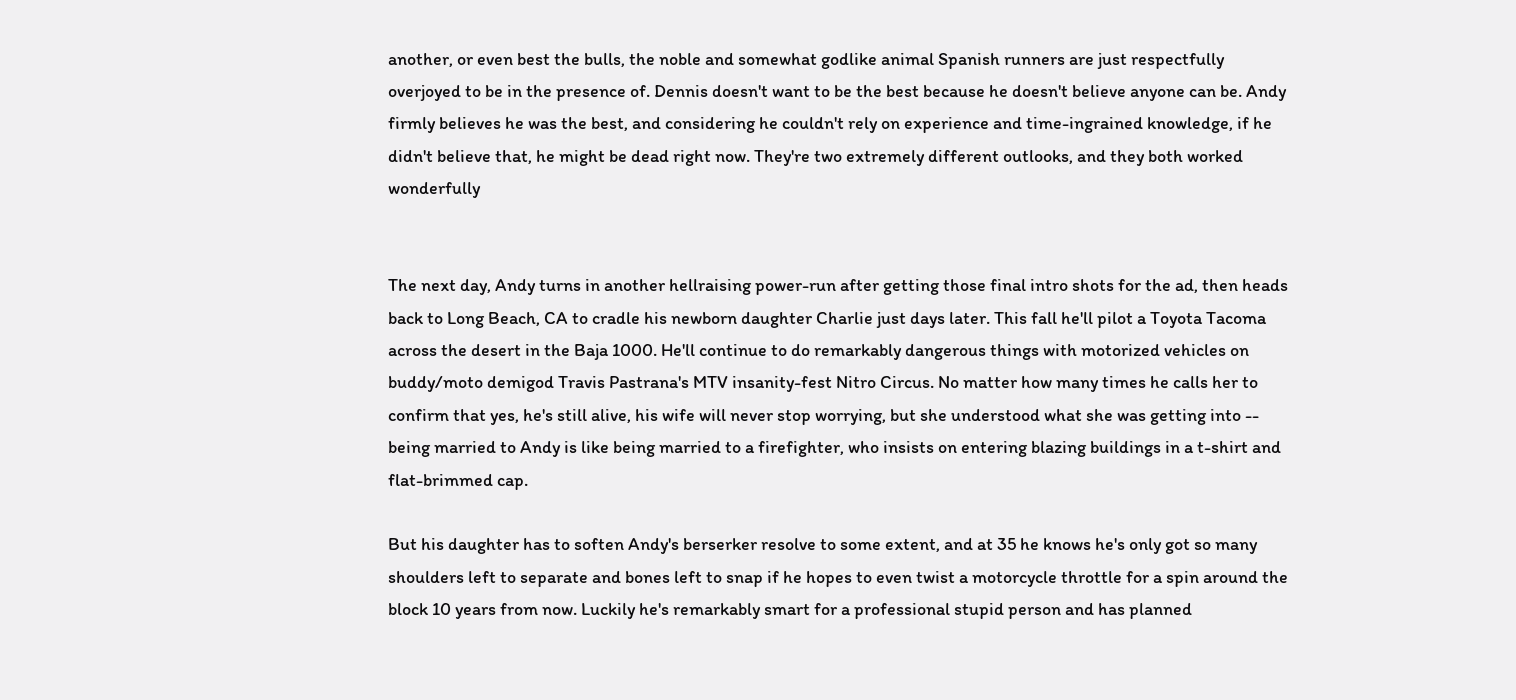another, or even best the bulls, the noble and somewhat godlike animal Spanish runners are just respectfully overjoyed to be in the presence of. Dennis doesn't want to be the best because he doesn't believe anyone can be. Andy firmly believes he was the best, and considering he couldn't rely on experience and time-ingrained knowledge, if he didn't believe that, he might be dead right now. They're two extremely different outlooks, and they both worked wonderfully


The next day, Andy turns in another hellraising power-run after getting those final intro shots for the ad, then heads back to Long Beach, CA to cradle his newborn daughter Charlie just days later. This fall he'll pilot a Toyota Tacoma across the desert in the Baja 1000. He'll continue to do remarkably dangerous things with motorized vehicles on buddy/moto demigod Travis Pastrana's MTV insanity-fest Nitro Circus. No matter how many times he calls her to confirm that yes, he's still alive, his wife will never stop worrying, but she understood what she was getting into -- being married to Andy is like being married to a firefighter, who insists on entering blazing buildings in a t-shirt and flat-brimmed cap.

But his daughter has to soften Andy's berserker resolve to some extent, and at 35 he knows he's only got so many shoulders left to separate and bones left to snap if he hopes to even twist a motorcycle throttle for a spin around the block 10 years from now. Luckily he's remarkably smart for a professional stupid person and has planned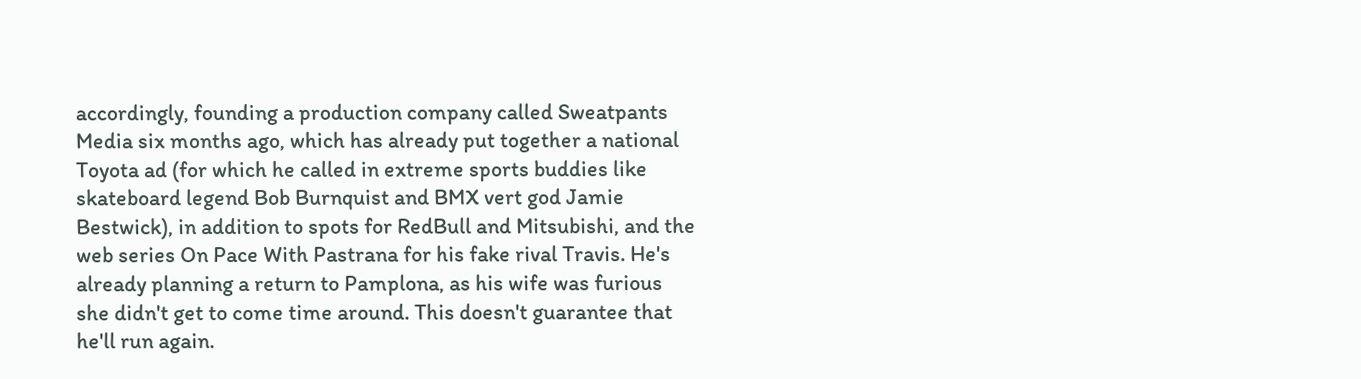accordingly, founding a production company called Sweatpants Media six months ago, which has already put together a national Toyota ad (for which he called in extreme sports buddies like skateboard legend Bob Burnquist and BMX vert god Jamie Bestwick), in addition to spots for RedBull and Mitsubishi, and the web series On Pace With Pastrana for his fake rival Travis. He's already planning a return to Pamplona, as his wife was furious she didn't get to come time around. This doesn't guarantee that he'll run again.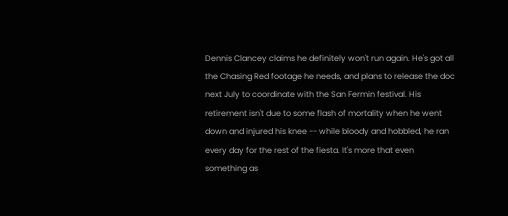Dennis Clancey claims he definitely won't run again. He's got all the Chasing Red footage he needs, and plans to release the doc next July to coordinate with the San Fermin festival. His retirement isn't due to some flash of mortality when he went down and injured his knee -- while bloody and hobbled, he ran every day for the rest of the fiesta. It's more that even something as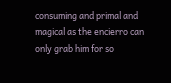consuming and primal and magical as the encierro can only grab him for so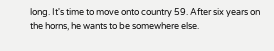long. It's time to move onto country 59. After six years on the horns, he wants to be somewhere else.